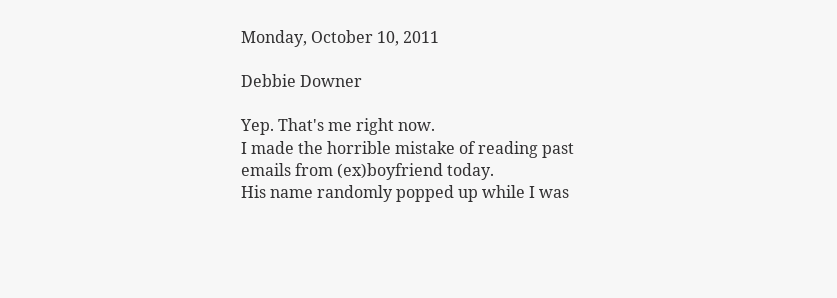Monday, October 10, 2011

Debbie Downer

Yep. That's me right now.
I made the horrible mistake of reading past emails from (ex)boyfriend today.
His name randomly popped up while I was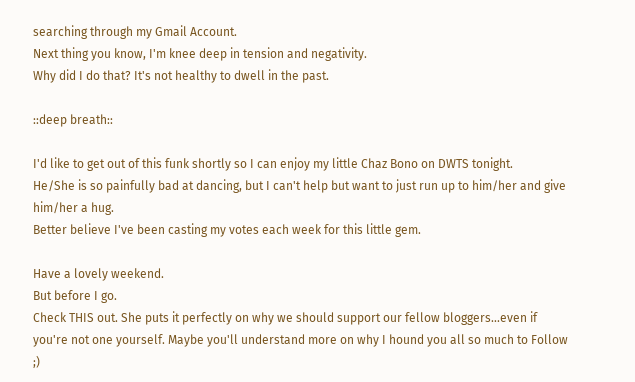searching through my Gmail Account.
Next thing you know, I'm knee deep in tension and negativity.
Why did I do that? It's not healthy to dwell in the past.

::deep breath::

I'd like to get out of this funk shortly so I can enjoy my little Chaz Bono on DWTS tonight.
He/She is so painfully bad at dancing, but I can't help but want to just run up to him/her and give him/her a hug.
Better believe I've been casting my votes each week for this little gem.

Have a lovely weekend.
But before I go.
Check THIS out. She puts it perfectly on why we should support our fellow bloggers...even if you're not one yourself. Maybe you'll understand more on why I hound you all so much to Follow ;)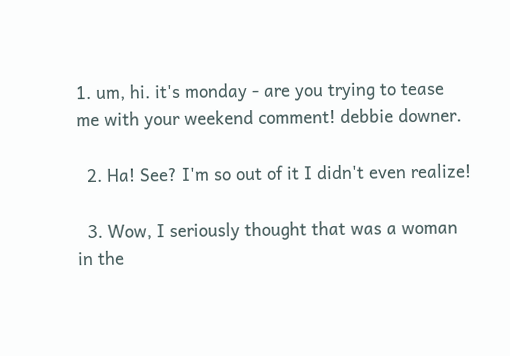1. um, hi. it's monday - are you trying to tease me with your weekend comment! debbie downer.

  2. Ha! See? I'm so out of it I didn't even realize!

  3. Wow, I seriously thought that was a woman in the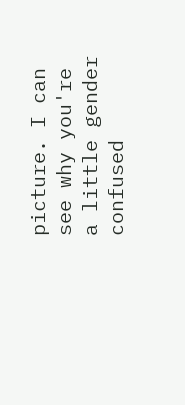picture. I can see why you're a little gender confused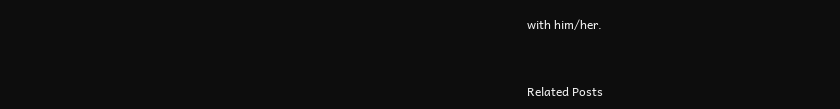with him/her.



Related Posts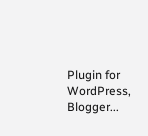Plugin for WordPress, Blogger...